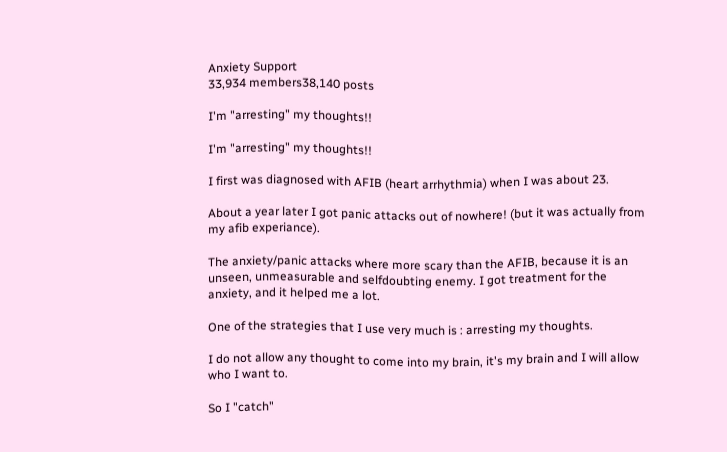Anxiety Support
33,934 members38,140 posts

I'm "arresting" my thoughts!!

I'm "arresting" my thoughts!!

I first was diagnosed with AFIB (heart arrhythmia) when I was about 23.

About a year later I got panic attacks out of nowhere! (but it was actually from my afib experiance).

The anxiety/panic attacks where more scary than the AFIB, because it is an unseen, unmeasurable and selfdoubting enemy. I got treatment for the anxiety, and it helped me a lot.

One of the strategies that I use very much is : arresting my thoughts.

I do not allow any thought to come into my brain, it's my brain and I will allow who I want to.

So I "catch"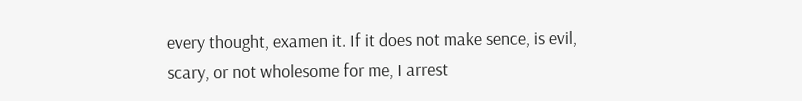every thought, examen it. If it does not make sence, is evil, scary, or not wholesome for me, I arrest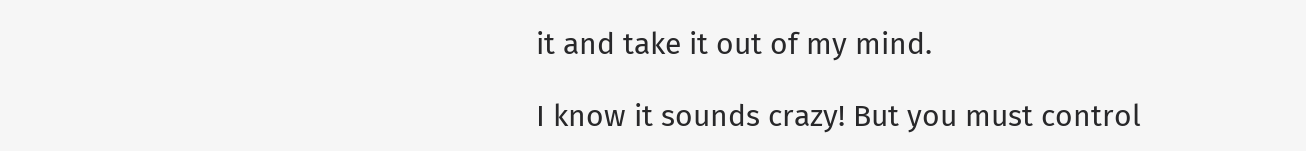it and take it out of my mind.

I know it sounds crazy! But you must control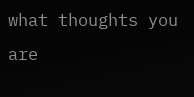what thoughts you are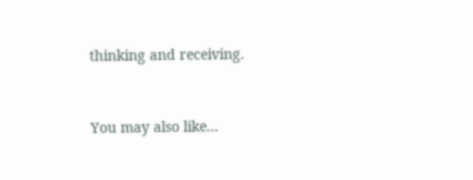thinking and receiving.


You may also like...